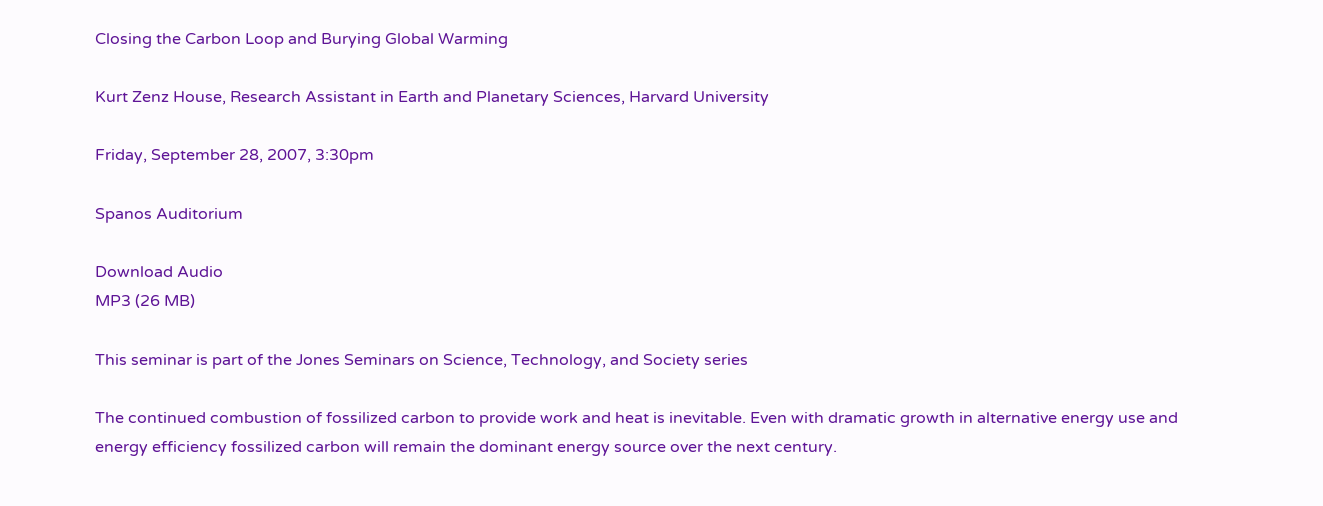Closing the Carbon Loop and Burying Global Warming

Kurt Zenz House, Research Assistant in Earth and Planetary Sciences, Harvard University

Friday, September 28, 2007, 3:30pm

Spanos Auditorium

Download Audio
MP3 (26 MB)

This seminar is part of the Jones Seminars on Science, Technology, and Society series

The continued combustion of fossilized carbon to provide work and heat is inevitable. Even with dramatic growth in alternative energy use and energy efficiency fossilized carbon will remain the dominant energy source over the next century.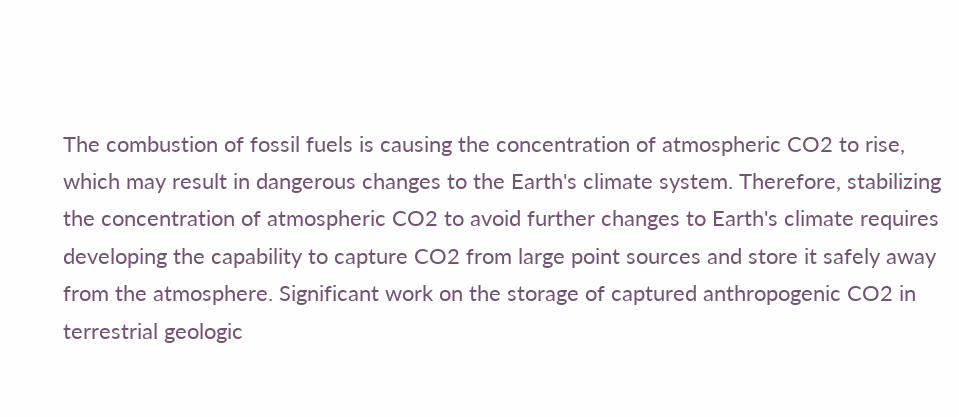The combustion of fossil fuels is causing the concentration of atmospheric CO2 to rise, which may result in dangerous changes to the Earth's climate system. Therefore, stabilizing the concentration of atmospheric CO2 to avoid further changes to Earth's climate requires developing the capability to capture CO2 from large point sources and store it safely away from the atmosphere. Significant work on the storage of captured anthropogenic CO2 in terrestrial geologic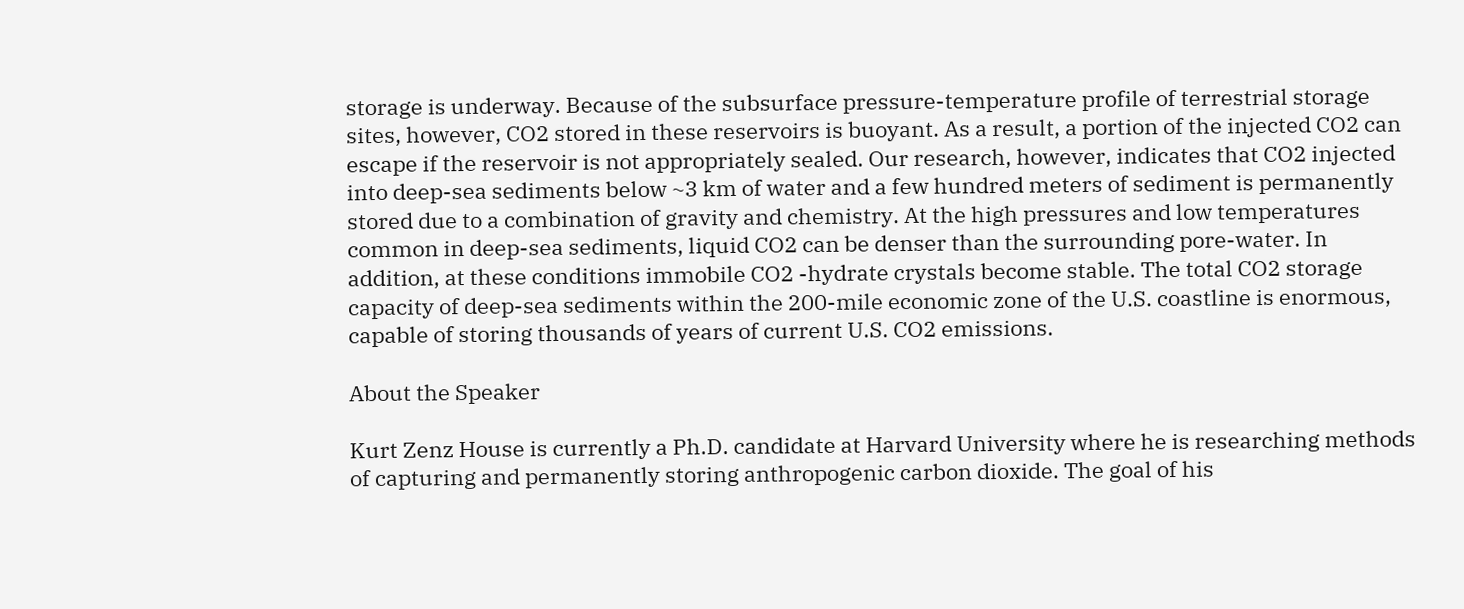storage is underway. Because of the subsurface pressure-temperature profile of terrestrial storage sites, however, CO2 stored in these reservoirs is buoyant. As a result, a portion of the injected CO2 can escape if the reservoir is not appropriately sealed. Our research, however, indicates that CO2 injected into deep-sea sediments below ~3 km of water and a few hundred meters of sediment is permanently stored due to a combination of gravity and chemistry. At the high pressures and low temperatures common in deep-sea sediments, liquid CO2 can be denser than the surrounding pore-water. In addition, at these conditions immobile CO2 -hydrate crystals become stable. The total CO2 storage capacity of deep-sea sediments within the 200-mile economic zone of the U.S. coastline is enormous, capable of storing thousands of years of current U.S. CO2 emissions.

About the Speaker

Kurt Zenz House is currently a Ph.D. candidate at Harvard University where he is researching methods of capturing and permanently storing anthropogenic carbon dioxide. The goal of his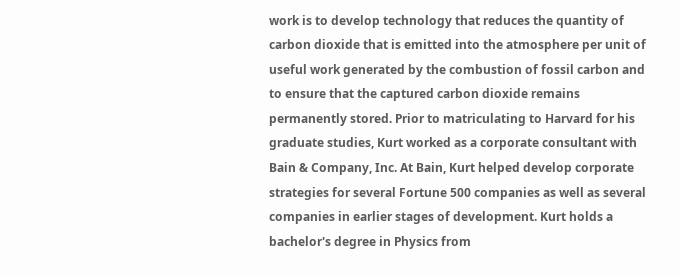work is to develop technology that reduces the quantity of carbon dioxide that is emitted into the atmosphere per unit of useful work generated by the combustion of fossil carbon and to ensure that the captured carbon dioxide remains permanently stored. Prior to matriculating to Harvard for his graduate studies, Kurt worked as a corporate consultant with Bain & Company, Inc. At Bain, Kurt helped develop corporate strategies for several Fortune 500 companies as well as several companies in earlier stages of development. Kurt holds a bachelor's degree in Physics from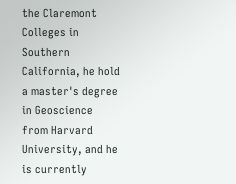the Claremont Colleges in Southern California, he hold a master's degree in Geoscience from Harvard University, and he is currently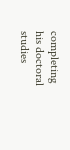completing his doctoral studies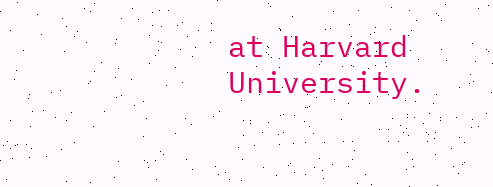at Harvard University.